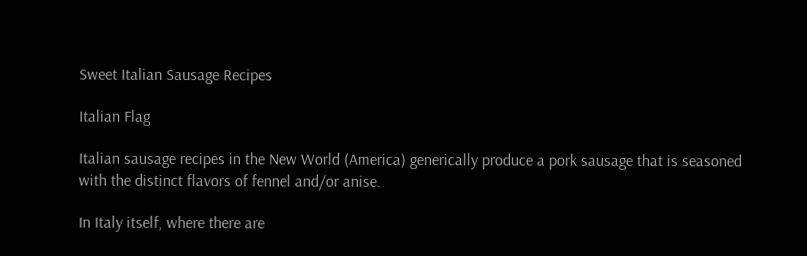Sweet Italian Sausage Recipes

Italian Flag

Italian sausage recipes in the New World (America) generically produce a pork sausage that is seasoned with the distinct flavors of fennel and/or anise.

In Italy itself, where there are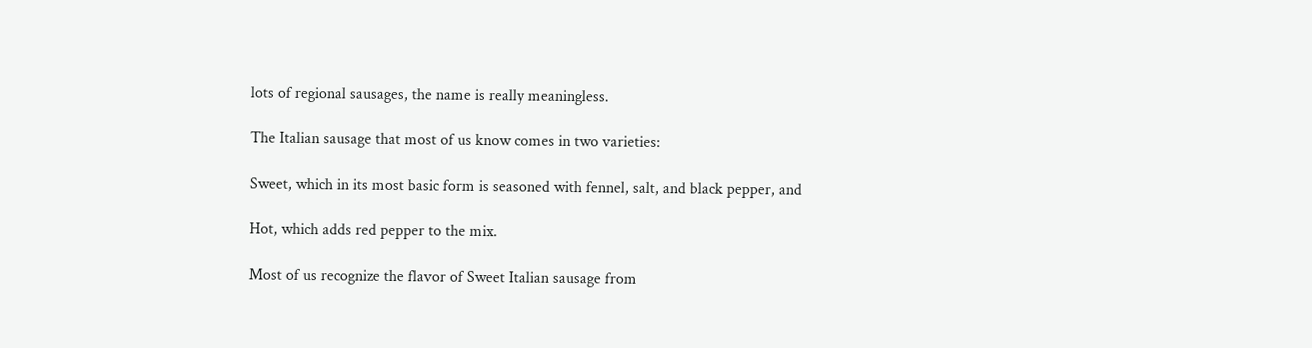lots of regional sausages, the name is really meaningless.

The Italian sausage that most of us know comes in two varieties:

Sweet, which in its most basic form is seasoned with fennel, salt, and black pepper, and

Hot, which adds red pepper to the mix.

Most of us recognize the flavor of Sweet Italian sausage from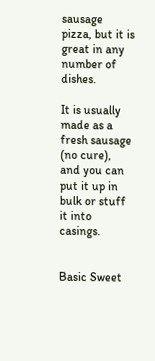sausage pizza, but it is great in any number of dishes.

It is usually made as a fresh sausage (no cure), and you can put it up in bulk or stuff it into casings.


Basic Sweet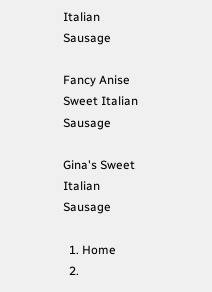Italian Sausage

Fancy Anise Sweet Italian Sausage

Gina's Sweet Italian Sausage

  1. Home
  2.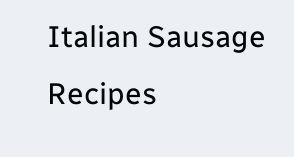Italian Sausage Recipes